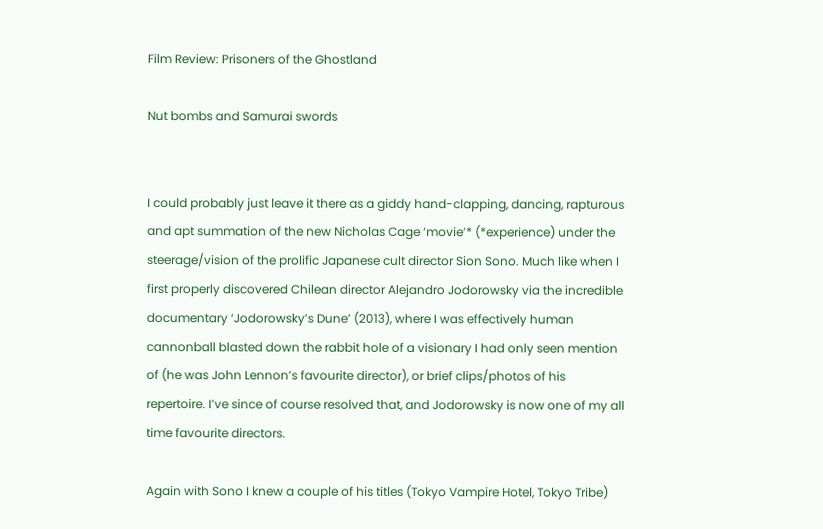Film Review: Prisoners of the Ghostland

Nut bombs and Samurai swords


I could probably just leave it there as a giddy hand-clapping, dancing, rapturous and apt summation of the new Nicholas Cage ‘movie’* (*experience) under the steerage/vision of the prolific Japanese cult director Sion Sono. Much like when I first properly discovered Chilean director Alejandro Jodorowsky via the incredible documentary ‘Jodorowsky’s Dune’ (2013), where I was effectively human cannonball blasted down the rabbit hole of a visionary I had only seen mention of (he was John Lennon’s favourite director), or brief clips/photos of his repertoire. I’ve since of course resolved that, and Jodorowsky is now one of my all time favourite directors.

Again with Sono I knew a couple of his titles (Tokyo Vampire Hotel, Tokyo Tribe)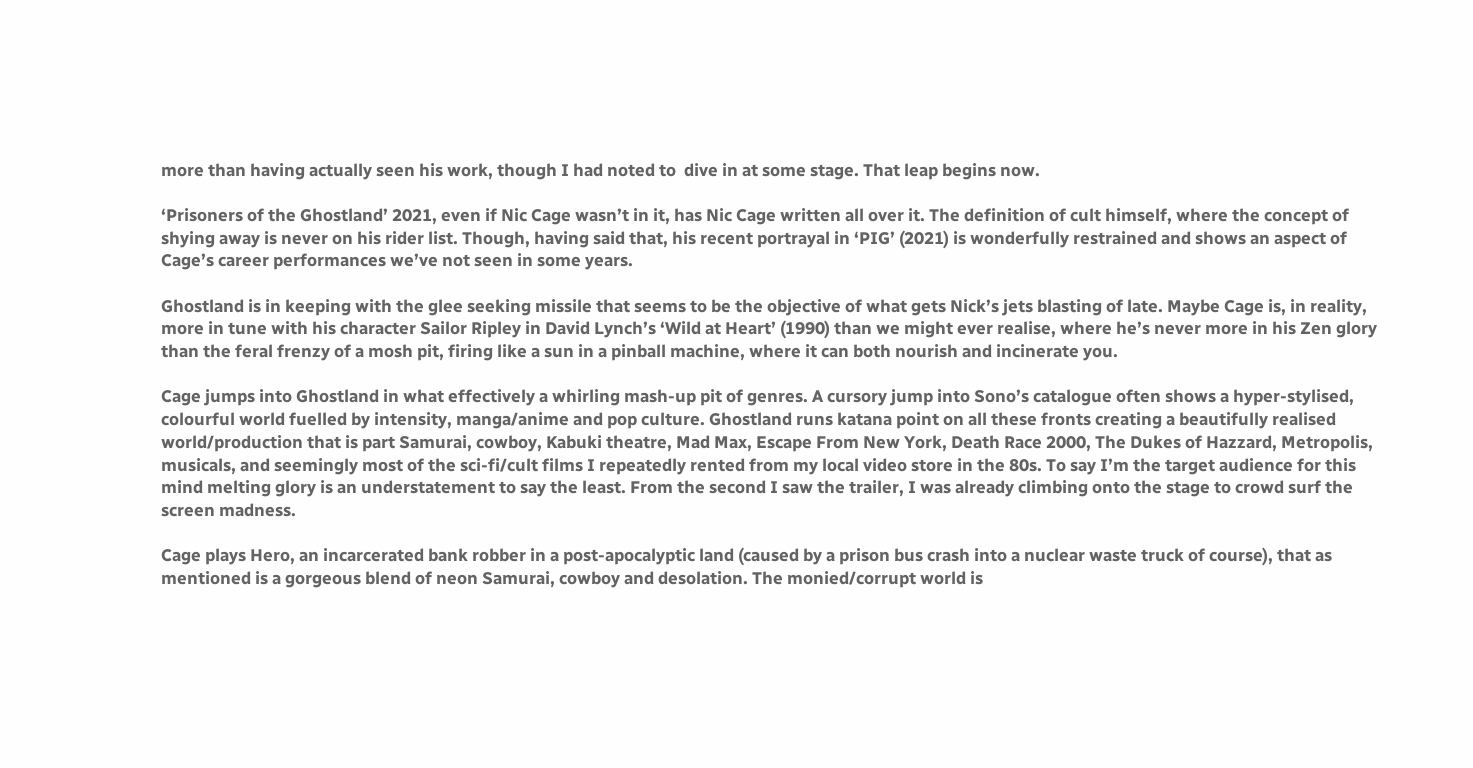more than having actually seen his work, though I had noted to  dive in at some stage. That leap begins now.

‘Prisoners of the Ghostland’ 2021, even if Nic Cage wasn’t in it, has Nic Cage written all over it. The definition of cult himself, where the concept of shying away is never on his rider list. Though, having said that, his recent portrayal in ‘PIG’ (2021) is wonderfully restrained and shows an aspect of Cage’s career performances we’ve not seen in some years.

Ghostland is in keeping with the glee seeking missile that seems to be the objective of what gets Nick’s jets blasting of late. Maybe Cage is, in reality, more in tune with his character Sailor Ripley in David Lynch’s ‘Wild at Heart’ (1990) than we might ever realise, where he’s never more in his Zen glory than the feral frenzy of a mosh pit, firing like a sun in a pinball machine, where it can both nourish and incinerate you.

Cage jumps into Ghostland in what effectively a whirling mash-up pit of genres. A cursory jump into Sono’s catalogue often shows a hyper-stylised, colourful world fuelled by intensity, manga/anime and pop culture. Ghostland runs katana point on all these fronts creating a beautifully realised world/production that is part Samurai, cowboy, Kabuki theatre, Mad Max, Escape From New York, Death Race 2000, The Dukes of Hazzard, Metropolis, musicals, and seemingly most of the sci-fi/cult films I repeatedly rented from my local video store in the 80s. To say I’m the target audience for this mind melting glory is an understatement to say the least. From the second I saw the trailer, I was already climbing onto the stage to crowd surf the screen madness.

Cage plays Hero, an incarcerated bank robber in a post-apocalyptic land (caused by a prison bus crash into a nuclear waste truck of course), that as mentioned is a gorgeous blend of neon Samurai, cowboy and desolation. The monied/corrupt world is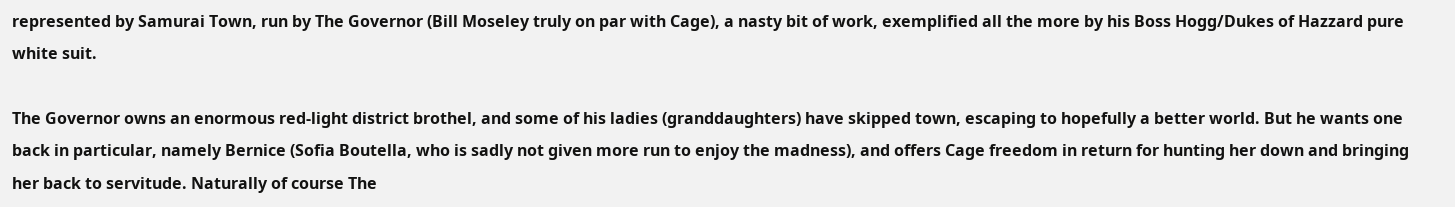represented by Samurai Town, run by The Governor (Bill Moseley truly on par with Cage), a nasty bit of work, exemplified all the more by his Boss Hogg/Dukes of Hazzard pure white suit.

The Governor owns an enormous red-light district brothel, and some of his ladies (granddaughters) have skipped town, escaping to hopefully a better world. But he wants one back in particular, namely Bernice (Sofia Boutella, who is sadly not given more run to enjoy the madness), and offers Cage freedom in return for hunting her down and bringing her back to servitude. Naturally of course The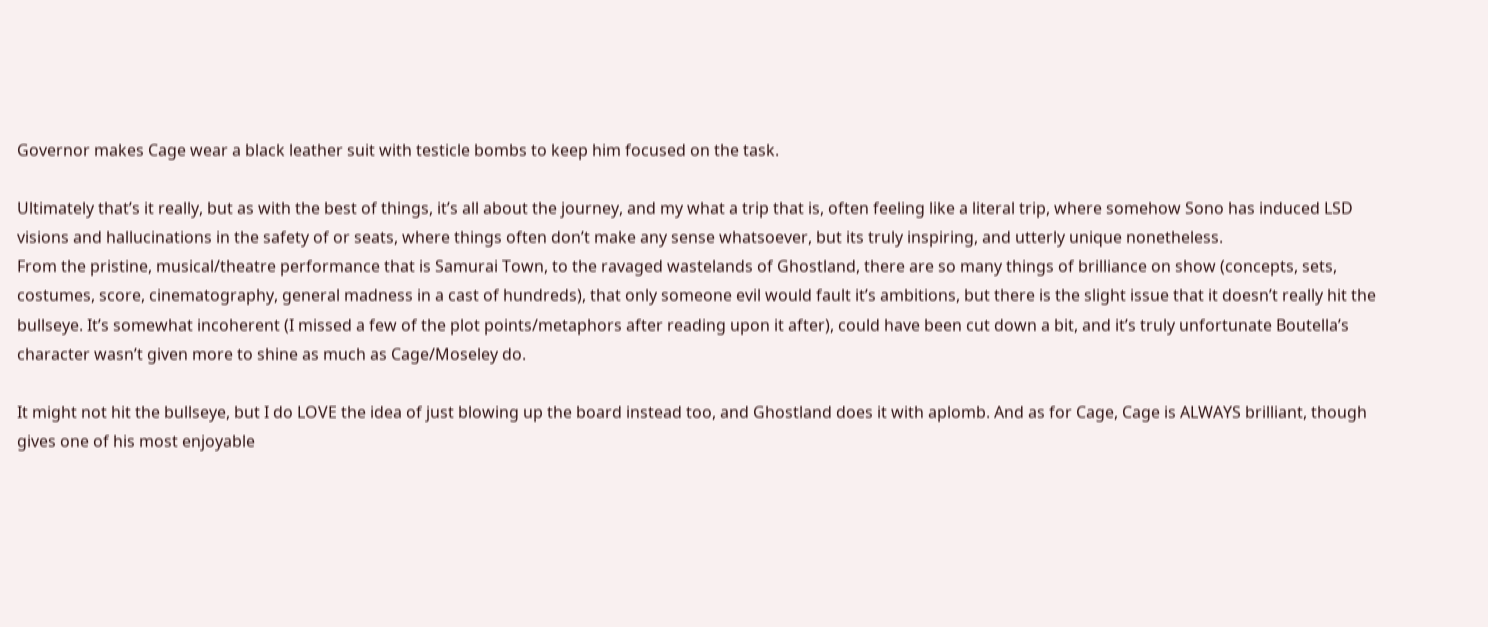Governor makes Cage wear a black leather suit with testicle bombs to keep him focused on the task.

Ultimately that’s it really, but as with the best of things, it’s all about the journey, and my what a trip that is, often feeling like a literal trip, where somehow Sono has induced LSD visions and hallucinations in the safety of or seats, where things often don’t make any sense whatsoever, but its truly inspiring, and utterly unique nonetheless.
From the pristine, musical/theatre performance that is Samurai Town, to the ravaged wastelands of Ghostland, there are so many things of brilliance on show (concepts, sets, costumes, score, cinematography, general madness in a cast of hundreds), that only someone evil would fault it’s ambitions, but there is the slight issue that it doesn’t really hit the bullseye. It’s somewhat incoherent (I missed a few of the plot points/metaphors after reading upon it after), could have been cut down a bit, and it’s truly unfortunate Boutella’s character wasn’t given more to shine as much as Cage/Moseley do.

It might not hit the bullseye, but I do LOVE the idea of just blowing up the board instead too, and Ghostland does it with aplomb. And as for Cage, Cage is ALWAYS brilliant, though gives one of his most enjoyable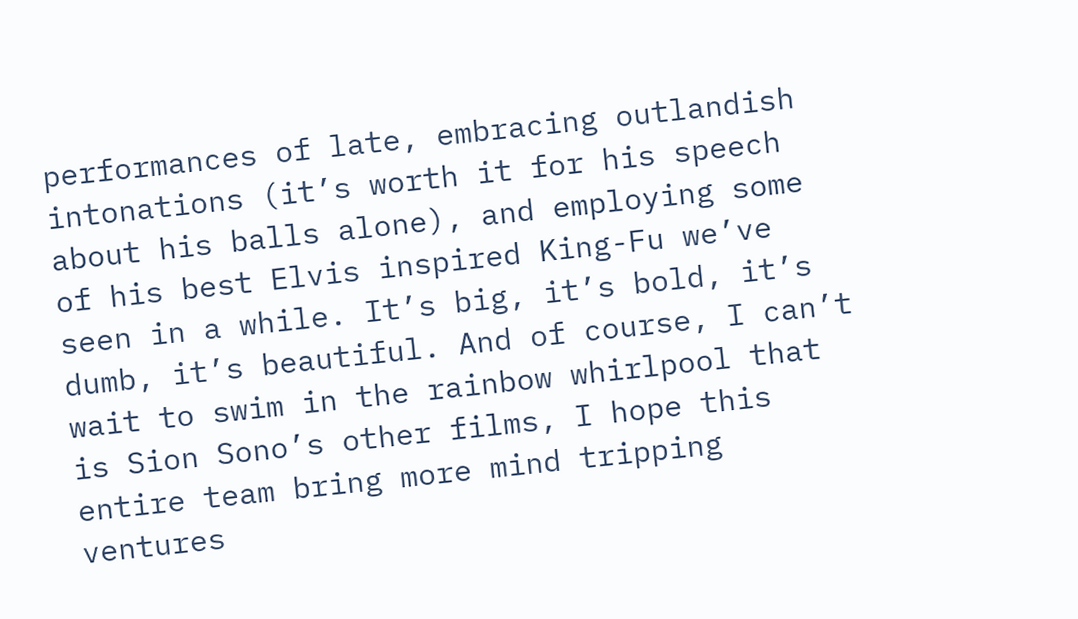performances of late, embracing outlandish intonations (it’s worth it for his speech about his balls alone), and employing some of his best Elvis inspired King-Fu we’ve seen in a while. It’s big, it’s bold, it’s dumb, it’s beautiful. And of course, I can’t wait to swim in the rainbow whirlpool that is Sion Sono’s other films, I hope this entire team bring more mind tripping ventures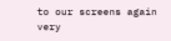to our screens again very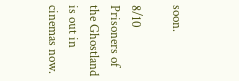soon.

8/10 Prisoners of the Ghostland is out in cinemas now.